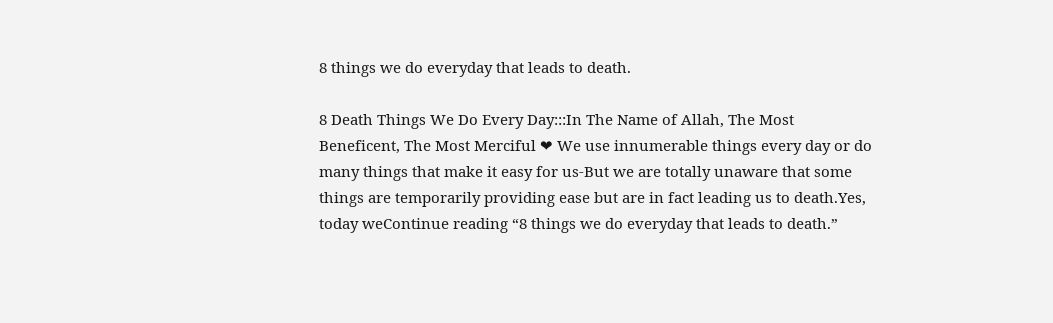8 things we do everyday that leads to death.

8 Death Things We Do Every Day:::In The Name of Allah, The Most Beneficent, The Most Merciful ❤ We use innumerable things every day or do many things that make it easy for us-But we are totally unaware that some things are temporarily providing ease but are in fact leading us to death.Yes, today weContinue reading “8 things we do everyday that leads to death.”